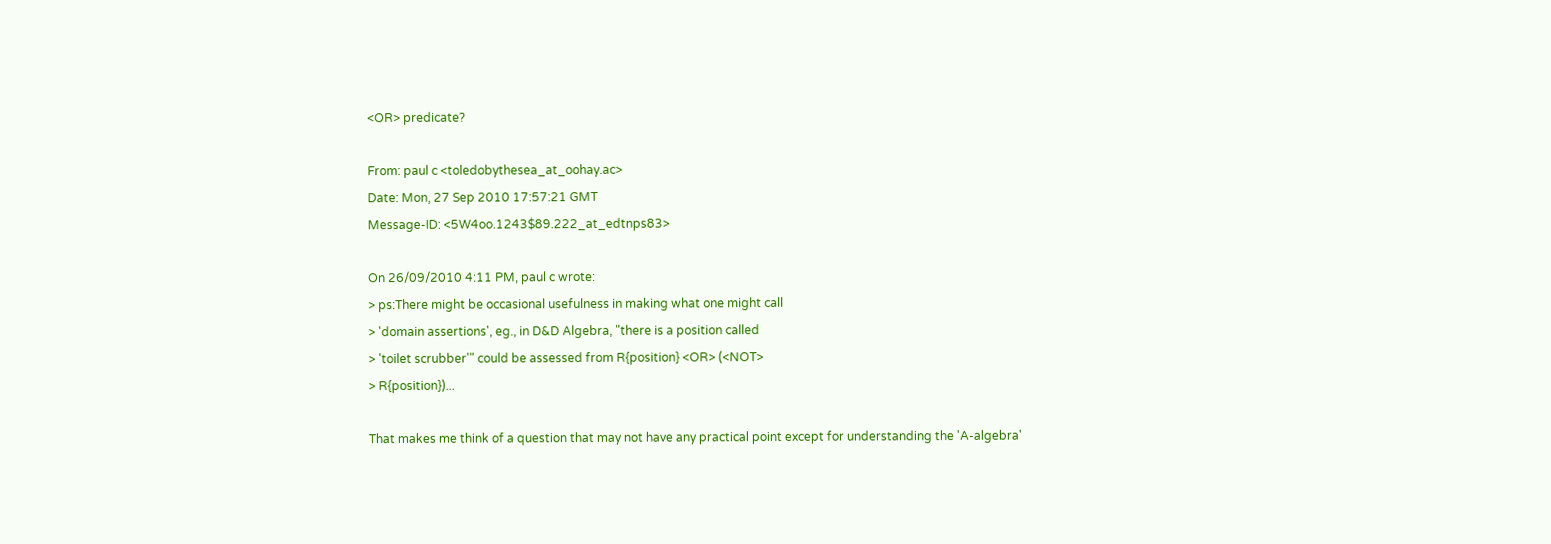<OR> predicate?

From: paul c <toledobythesea_at_oohay.ac>
Date: Mon, 27 Sep 2010 17:57:21 GMT
Message-ID: <5W4oo.1243$89.222_at_edtnps83>

On 26/09/2010 4:11 PM, paul c wrote:
> ps:There might be occasional usefulness in making what one might call
> 'domain assertions', eg., in D&D Algebra, "there is a position called
> 'toilet scrubber'" could be assessed from R{position} <OR> (<NOT>
> R{position})...

That makes me think of a question that may not have any practical point except for understanding the 'A-algebra'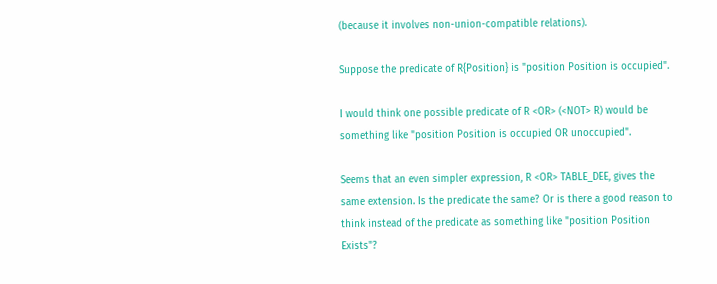(because it involves non-union-compatible relations).

Suppose the predicate of R{Position} is "position Position is occupied".

I would think one possible predicate of R <OR> (<NOT> R) would be something like "position Position is occupied OR unoccupied".

Seems that an even simpler expression, R <OR> TABLE_DEE, gives the same extension. Is the predicate the same? Or is there a good reason to think instead of the predicate as something like "position Position Exists"?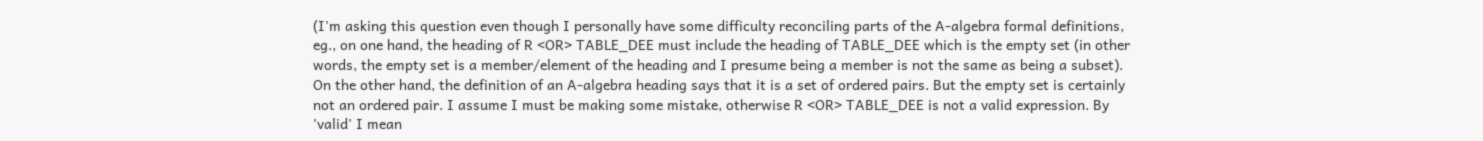(I'm asking this question even though I personally have some difficulty reconciling parts of the A-algebra formal definitions, eg., on one hand, the heading of R <OR> TABLE_DEE must include the heading of TABLE_DEE which is the empty set (in other words, the empty set is a member/element of the heading and I presume being a member is not the same as being a subset). On the other hand, the definition of an A-algebra heading says that it is a set of ordered pairs. But the empty set is certainly not an ordered pair. I assume I must be making some mistake, otherwise R <OR> TABLE_DEE is not a valid expression. By 'valid' I mean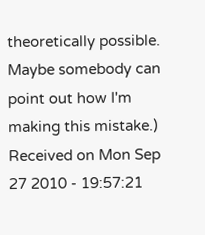theoretically possible. Maybe somebody can point out how I'm making this mistake.) Received on Mon Sep 27 2010 - 19:57:21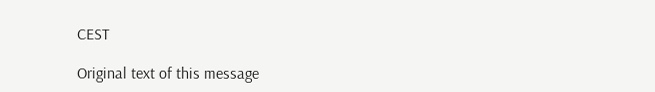CEST

Original text of this message